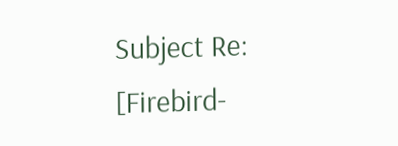Subject Re: [Firebird-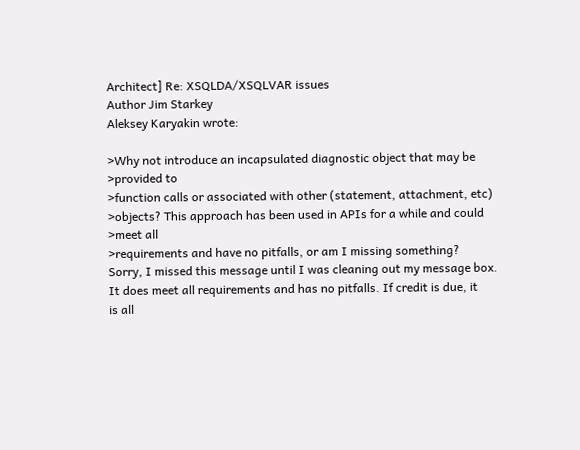Architect] Re: XSQLDA/XSQLVAR issues
Author Jim Starkey
Aleksey Karyakin wrote:

>Why not introduce an incapsulated diagnostic object that may be
>provided to
>function calls or associated with other (statement, attachment, etc)
>objects? This approach has been used in APIs for a while and could
>meet all
>requirements and have no pitfalls, or am I missing something?
Sorry, I missed this message until I was cleaning out my message box.
It does meet all requirements and has no pitfalls. If credit is due, it
is all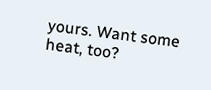yours. Want some heat, too?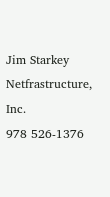Jim Starkey
Netfrastructure, Inc.
978 526-1376